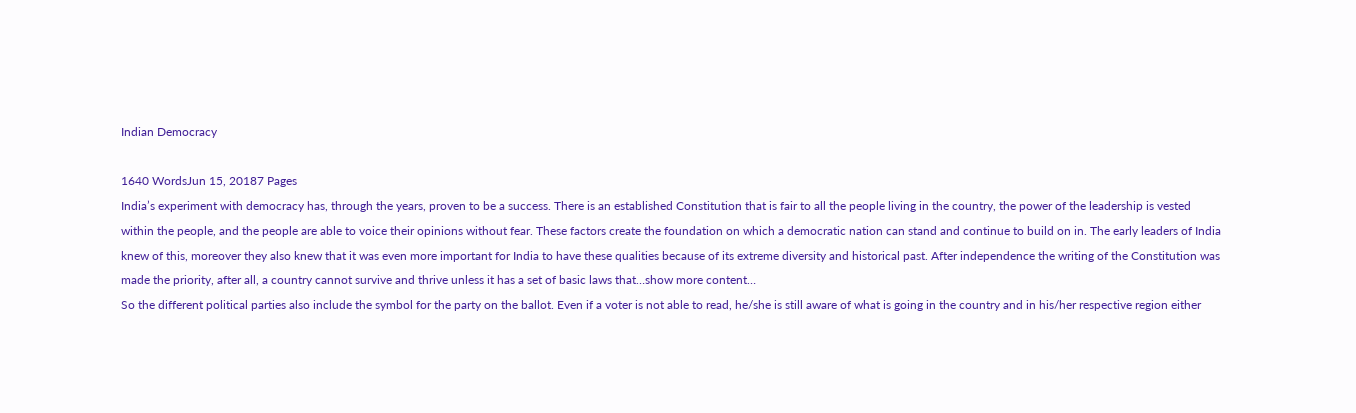Indian Democracy

1640 WordsJun 15, 20187 Pages
India’s experiment with democracy has, through the years, proven to be a success. There is an established Constitution that is fair to all the people living in the country, the power of the leadership is vested within the people, and the people are able to voice their opinions without fear. These factors create the foundation on which a democratic nation can stand and continue to build on in. The early leaders of India knew of this, moreover they also knew that it was even more important for India to have these qualities because of its extreme diversity and historical past. After independence the writing of the Constitution was made the priority, after all, a country cannot survive and thrive unless it has a set of basic laws that…show more content…
So the different political parties also include the symbol for the party on the ballot. Even if a voter is not able to read, he/she is still aware of what is going in the country and in his/her respective region either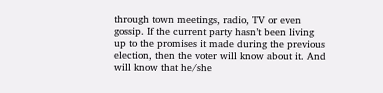through town meetings, radio, TV or even gossip. If the current party hasn’t been living up to the promises it made during the previous election, then the voter will know about it. And will know that he/she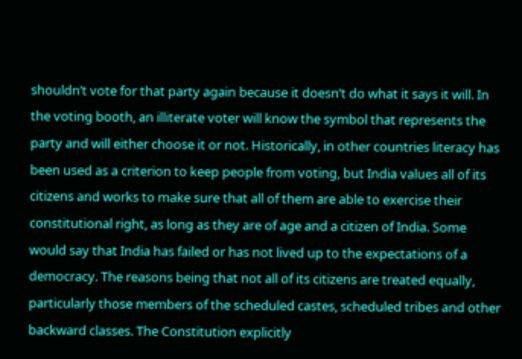shouldn’t vote for that party again because it doesn’t do what it says it will. In the voting booth, an illiterate voter will know the symbol that represents the party and will either choose it or not. Historically, in other countries literacy has been used as a criterion to keep people from voting, but India values all of its citizens and works to make sure that all of them are able to exercise their constitutional right, as long as they are of age and a citizen of India. Some would say that India has failed or has not lived up to the expectations of a democracy. The reasons being that not all of its citizens are treated equally, particularly those members of the scheduled castes, scheduled tribes and other backward classes. The Constitution explicitly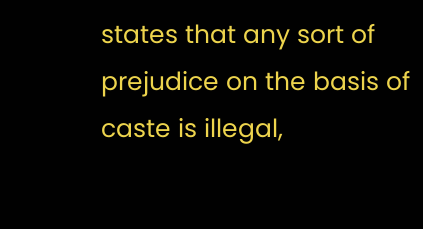states that any sort of prejudice on the basis of caste is illegal,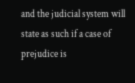and the judicial system will state as such if a case of prejudice is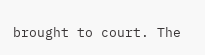brought to court. The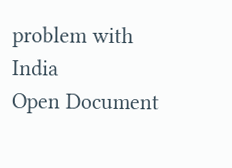problem with India
Open Document